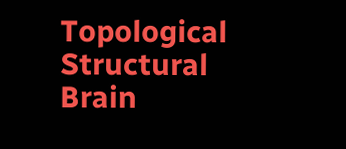Topological Structural Brain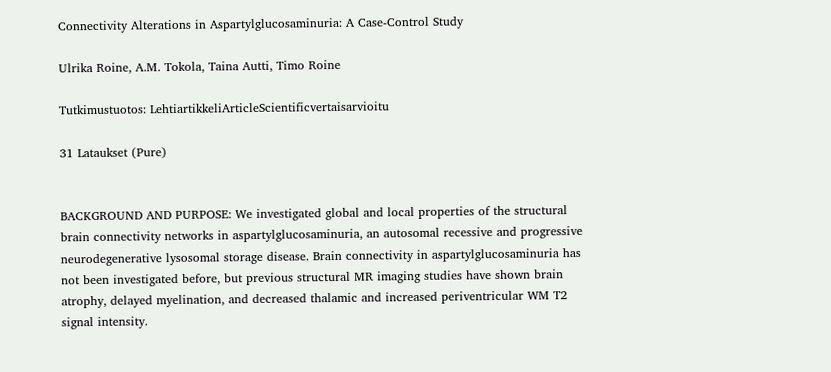Connectivity Alterations in Aspartylglucosaminuria: A Case-Control Study

Ulrika Roine, A.M. Tokola, Taina Autti, Timo Roine

Tutkimustuotos: LehtiartikkeliArticleScientificvertaisarvioitu

31 Lataukset (Pure)


BACKGROUND AND PURPOSE: We investigated global and local properties of the structural brain connectivity networks in aspartylglucosaminuria, an autosomal recessive and progressive neurodegenerative lysosomal storage disease. Brain connectivity in aspartylglucosaminuria has not been investigated before, but previous structural MR imaging studies have shown brain atrophy, delayed myelination, and decreased thalamic and increased periventricular WM T2 signal intensity.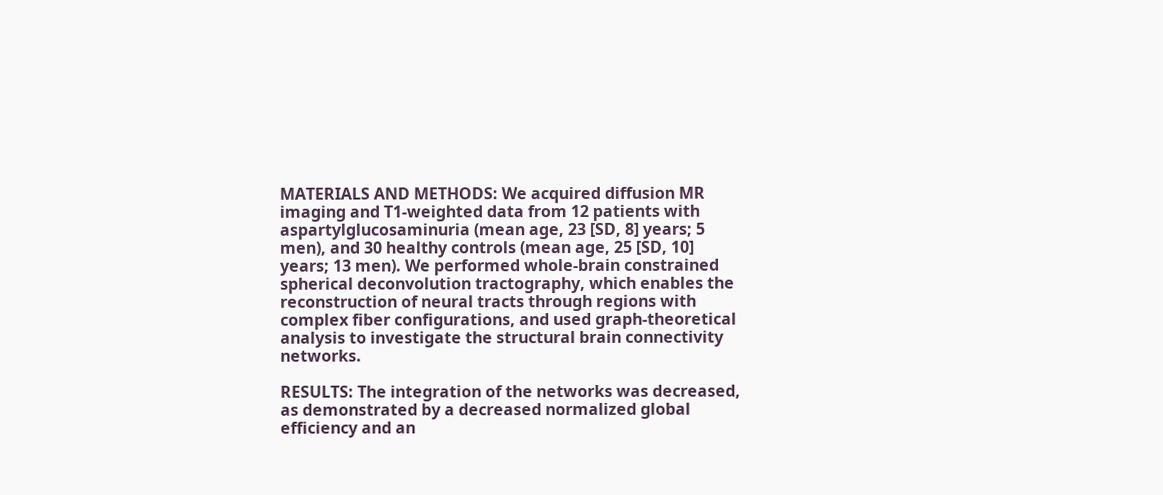MATERIALS AND METHODS: We acquired diffusion MR imaging and T1-weighted data from 12 patients with aspartylglucosaminuria (mean age, 23 [SD, 8] years; 5 men), and 30 healthy controls (mean age, 25 [SD, 10] years; 13 men). We performed whole-brain constrained spherical deconvolution tractography, which enables the reconstruction of neural tracts through regions with complex fiber configurations, and used graph-theoretical analysis to investigate the structural brain connectivity networks.

RESULTS: The integration of the networks was decreased, as demonstrated by a decreased normalized global efficiency and an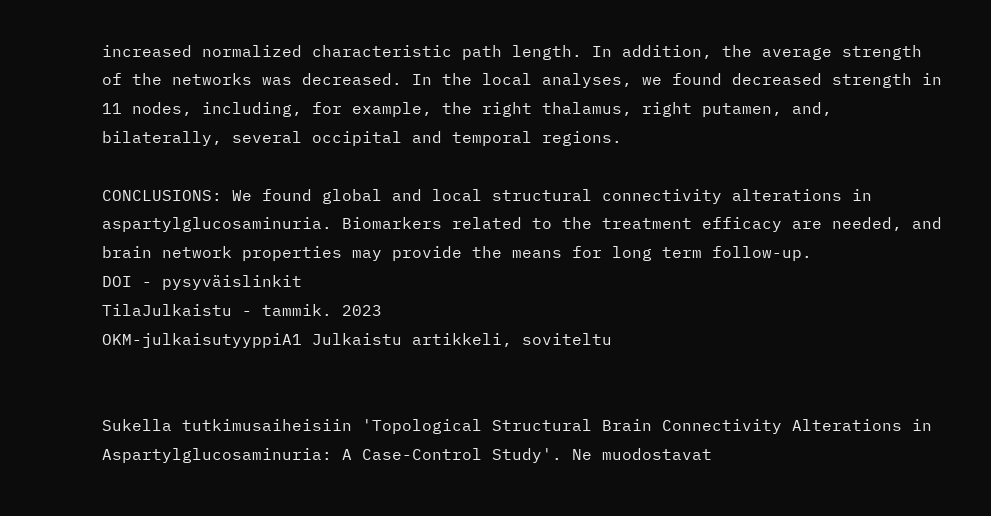increased normalized characteristic path length. In addition, the average strength of the networks was decreased. In the local analyses, we found decreased strength in 11 nodes, including, for example, the right thalamus, right putamen, and, bilaterally, several occipital and temporal regions.

CONCLUSIONS: We found global and local structural connectivity alterations in aspartylglucosaminuria. Biomarkers related to the treatment efficacy are needed, and brain network properties may provide the means for long term follow-up.
DOI - pysyväislinkit
TilaJulkaistu - tammik. 2023
OKM-julkaisutyyppiA1 Julkaistu artikkeli, soviteltu


Sukella tutkimusaiheisiin 'Topological Structural Brain Connectivity Alterations in Aspartylglucosaminuria: A Case-Control Study'. Ne muodostavat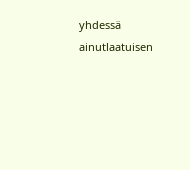yhdessä ainutlaatuisen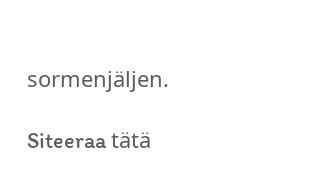sormenjäljen.

Siteeraa tätä